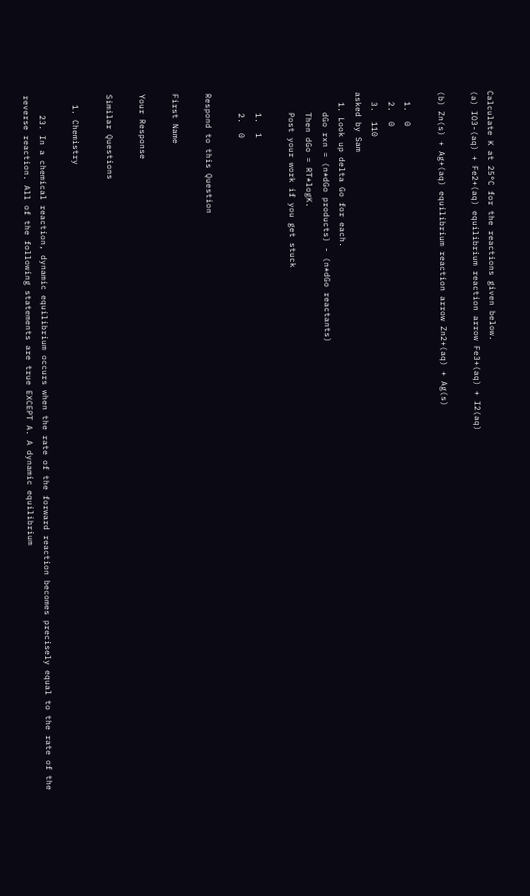Calculate K at 25°C for the reactions given below.
(a) IO3-(aq) + Fe2+(aq) equilibrium reaction arrow Fe3+(aq) + I2(aq)

(b) Zn(s) + Ag+(aq) equilibrium reaction arrow Zn2+(aq) + Ag(s)

  1.  0
  2.  0
  3.  110
asked by Sam
  1. Look up delta Go for each.
    dGo rxn = (n*dGo products) - (n*dGo reactants)
    Then dGo = RT*logK.
    Post your work if you get stuck

    1.  1
    2.  0

Respond to this Question

First Name

Your Response

Similar Questions

  1. Chemistry

    23. In a chemical reaction, dynamic equilibrium occurs when the rate of the forward reaction becomes precisely equal to the rate of the reverse reaction. All of the following statements are true EXCEPT A. A dynamic equilibrium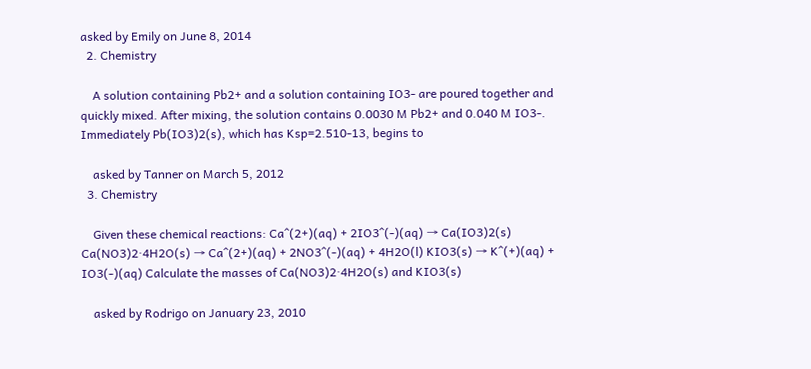asked by Emily on June 8, 2014
  2. Chemistry

    A solution containing Pb2+ and a solution containing IO3- are poured together and quickly mixed. After mixing, the solution contains 0.0030 M Pb2+ and 0.040 M IO3-. Immediately Pb(IO3)2(s), which has Ksp=2.510-13, begins to

    asked by Tanner on March 5, 2012
  3. Chemistry

    Given these chemical reactions: Ca^(2+)(aq) + 2IO3^(-)(aq) → Ca(IO3)2(s) Ca(NO3)2·4H2O(s) → Ca^(2+)(aq) + 2NO3^(-)(aq) + 4H2O(l) KIO3(s) → K^(+)(aq) + IO3(-)(aq) Calculate the masses of Ca(NO3)2·4H2O(s) and KIO3(s)

    asked by Rodrigo on January 23, 2010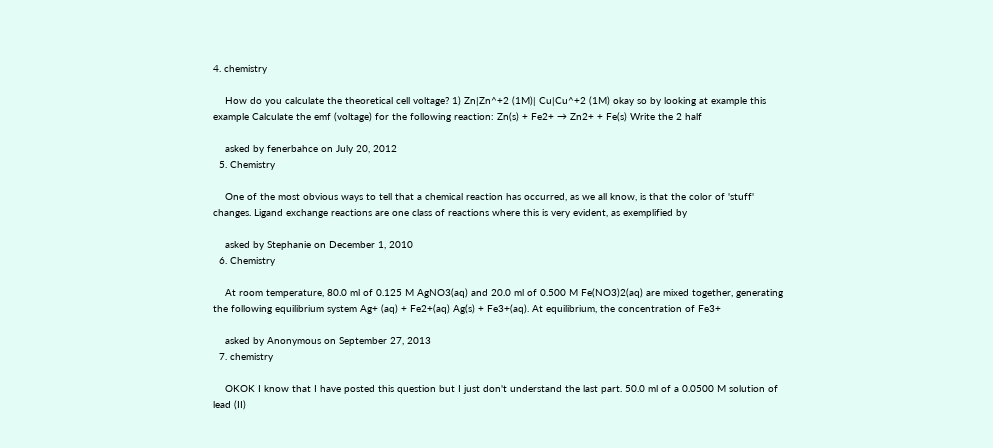4. chemistry

    How do you calculate the theoretical cell voltage? 1) Zn|Zn^+2 (1M)| Cu|Cu^+2 (1M) okay so by looking at example this example Calculate the emf (voltage) for the following reaction: Zn(s) + Fe2+ → Zn2+ + Fe(s) Write the 2 half

    asked by fenerbahce on July 20, 2012
  5. Chemistry

    One of the most obvious ways to tell that a chemical reaction has occurred, as we all know, is that the color of 'stuff' changes. Ligand exchange reactions are one class of reactions where this is very evident, as exemplified by

    asked by Stephanie on December 1, 2010
  6. Chemistry

    At room temperature, 80.0 ml of 0.125 M AgNO3(aq) and 20.0 ml of 0.500 M Fe(NO3)2(aq) are mixed together, generating the following equilibrium system Ag+ (aq) + Fe2+(aq) Ag(s) + Fe3+(aq). At equilibrium, the concentration of Fe3+

    asked by Anonymous on September 27, 2013
  7. chemistry

    OKOK I know that I have posted this question but I just don't understand the last part. 50.0 ml of a 0.0500 M solution of lead (II)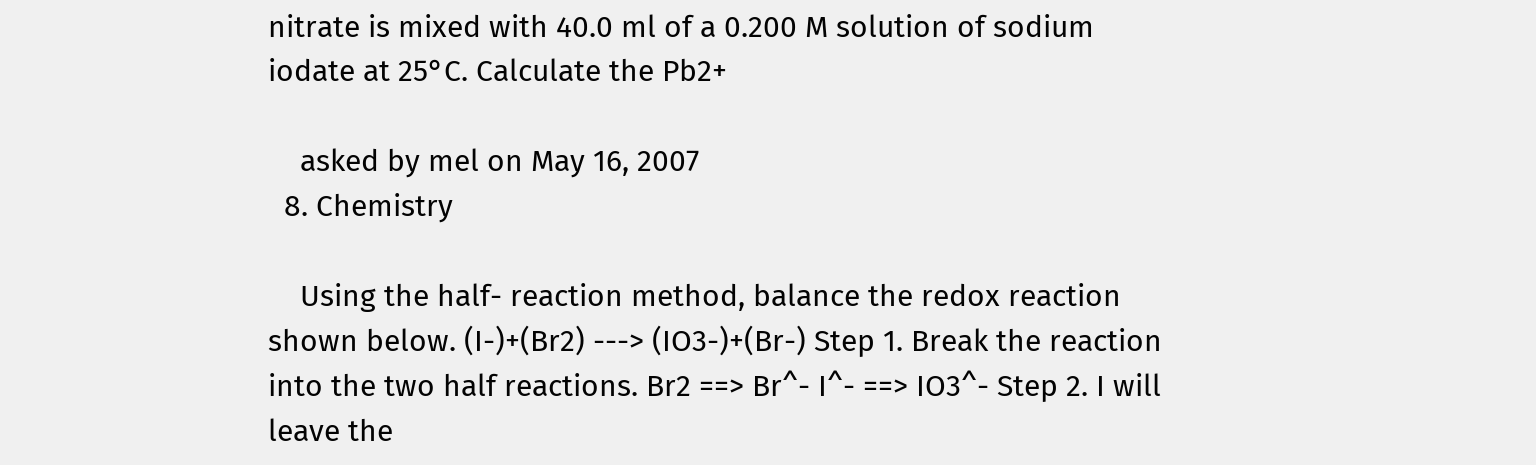nitrate is mixed with 40.0 ml of a 0.200 M solution of sodium iodate at 25°C. Calculate the Pb2+

    asked by mel on May 16, 2007
  8. Chemistry

    Using the half- reaction method, balance the redox reaction shown below. (I-)+(Br2) ---> (IO3-)+(Br-) Step 1. Break the reaction into the two half reactions. Br2 ==> Br^- I^- ==> IO3^- Step 2. I will leave the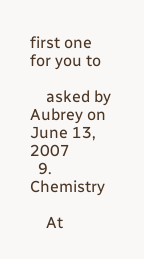first one for you to

    asked by Aubrey on June 13, 2007
  9. Chemistry

    At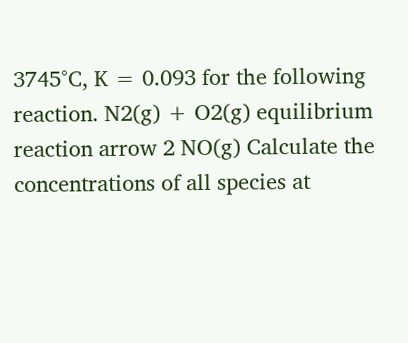3745°C, K = 0.093 for the following reaction. N2(g) + O2(g) equilibrium reaction arrow 2 NO(g) Calculate the concentrations of all species at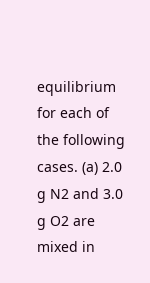equilibrium for each of the following cases. (a) 2.0 g N2 and 3.0 g O2 are mixed in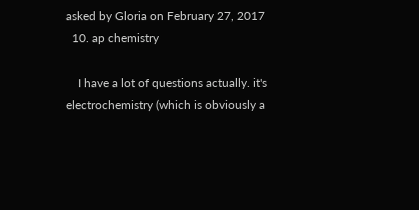asked by Gloria on February 27, 2017
  10. ap chemistry

    I have a lot of questions actually. it's electrochemistry (which is obviously a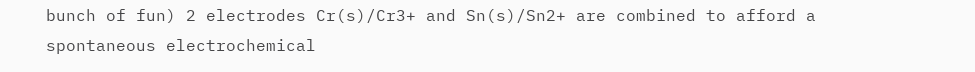bunch of fun) 2 electrodes Cr(s)/Cr3+ and Sn(s)/Sn2+ are combined to afford a spontaneous electrochemical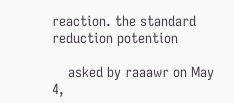reaction. the standard reduction potention

    asked by raaawr on May 4,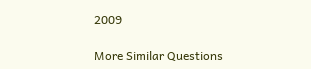2009

More Similar Questions